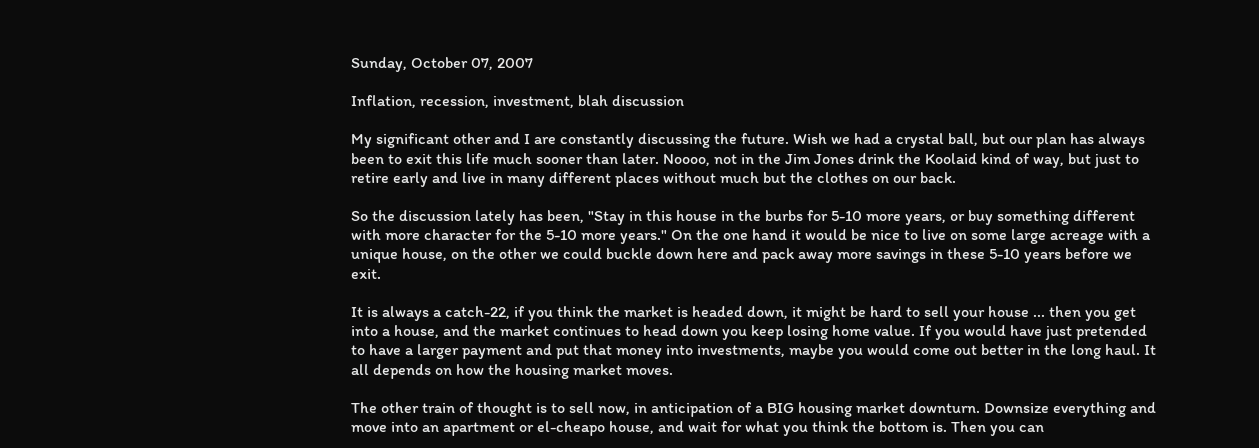Sunday, October 07, 2007

Inflation, recession, investment, blah discussion

My significant other and I are constantly discussing the future. Wish we had a crystal ball, but our plan has always been to exit this life much sooner than later. Noooo, not in the Jim Jones drink the Koolaid kind of way, but just to retire early and live in many different places without much but the clothes on our back.

So the discussion lately has been, "Stay in this house in the burbs for 5-10 more years, or buy something different with more character for the 5-10 more years." On the one hand it would be nice to live on some large acreage with a unique house, on the other we could buckle down here and pack away more savings in these 5-10 years before we exit.

It is always a catch-22, if you think the market is headed down, it might be hard to sell your house ... then you get into a house, and the market continues to head down you keep losing home value. If you would have just pretended to have a larger payment and put that money into investments, maybe you would come out better in the long haul. It all depends on how the housing market moves.

The other train of thought is to sell now, in anticipation of a BIG housing market downturn. Downsize everything and move into an apartment or el-cheapo house, and wait for what you think the bottom is. Then you can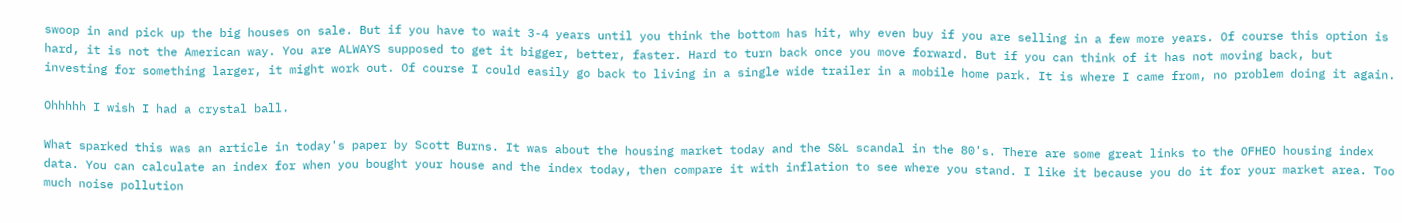swoop in and pick up the big houses on sale. But if you have to wait 3-4 years until you think the bottom has hit, why even buy if you are selling in a few more years. Of course this option is hard, it is not the American way. You are ALWAYS supposed to get it bigger, better, faster. Hard to turn back once you move forward. But if you can think of it has not moving back, but investing for something larger, it might work out. Of course I could easily go back to living in a single wide trailer in a mobile home park. It is where I came from, no problem doing it again.

Ohhhhh I wish I had a crystal ball.

What sparked this was an article in today's paper by Scott Burns. It was about the housing market today and the S&L scandal in the 80's. There are some great links to the OFHEO housing index data. You can calculate an index for when you bought your house and the index today, then compare it with inflation to see where you stand. I like it because you do it for your market area. Too much noise pollution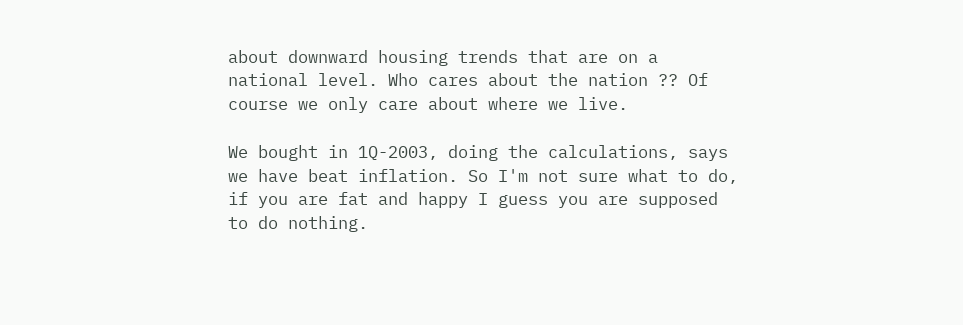about downward housing trends that are on a national level. Who cares about the nation ?? Of course we only care about where we live.

We bought in 1Q-2003, doing the calculations, says we have beat inflation. So I'm not sure what to do, if you are fat and happy I guess you are supposed to do nothing.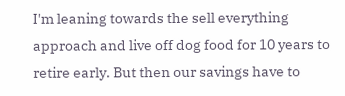I'm leaning towards the sell everything approach and live off dog food for 10 years to retire early. But then our savings have to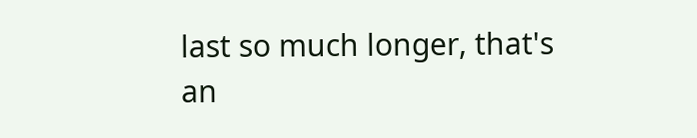last so much longer, that's an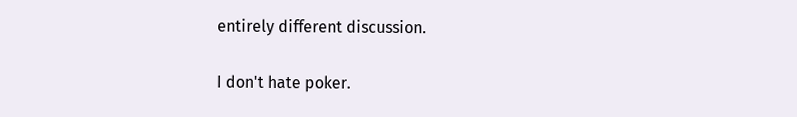entirely different discussion.

I don't hate poker.